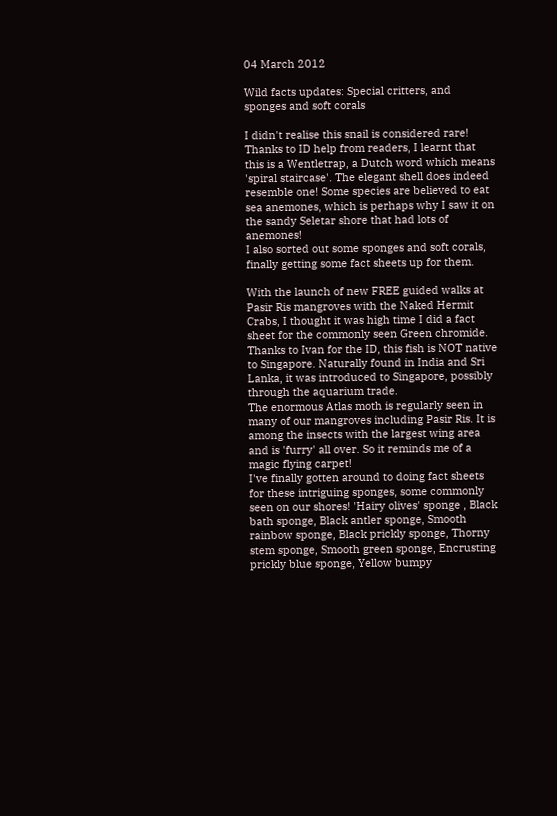04 March 2012

Wild facts updates: Special critters, and sponges and soft corals

I didn't realise this snail is considered rare! Thanks to ID help from readers, I learnt that this is a Wentletrap, a Dutch word which means 'spiral staircase'. The elegant shell does indeed resemble one! Some species are believed to eat sea anemones, which is perhaps why I saw it on the sandy Seletar shore that had lots of anemones!
I also sorted out some sponges and soft corals, finally getting some fact sheets up for them.

With the launch of new FREE guided walks at Pasir Ris mangroves with the Naked Hermit Crabs, I thought it was high time I did a fact sheet for the commonly seen Green chromide. Thanks to Ivan for the ID, this fish is NOT native to Singapore. Naturally found in India and Sri Lanka, it was introduced to Singapore, possibly through the aquarium trade.
The enormous Atlas moth is regularly seen in many of our mangroves including Pasir Ris. It is among the insects with the largest wing area and is 'furry' all over. So it reminds me of a magic flying carpet!
I've finally gotten around to doing fact sheets for these intriguing sponges, some commonly seen on our shores! 'Hairy olives' sponge , Black bath sponge, Black antler sponge, Smooth rainbow sponge, Black prickly sponge, Thorny stem sponge, Smooth green sponge, Encrusting prickly blue sponge, Yellow bumpy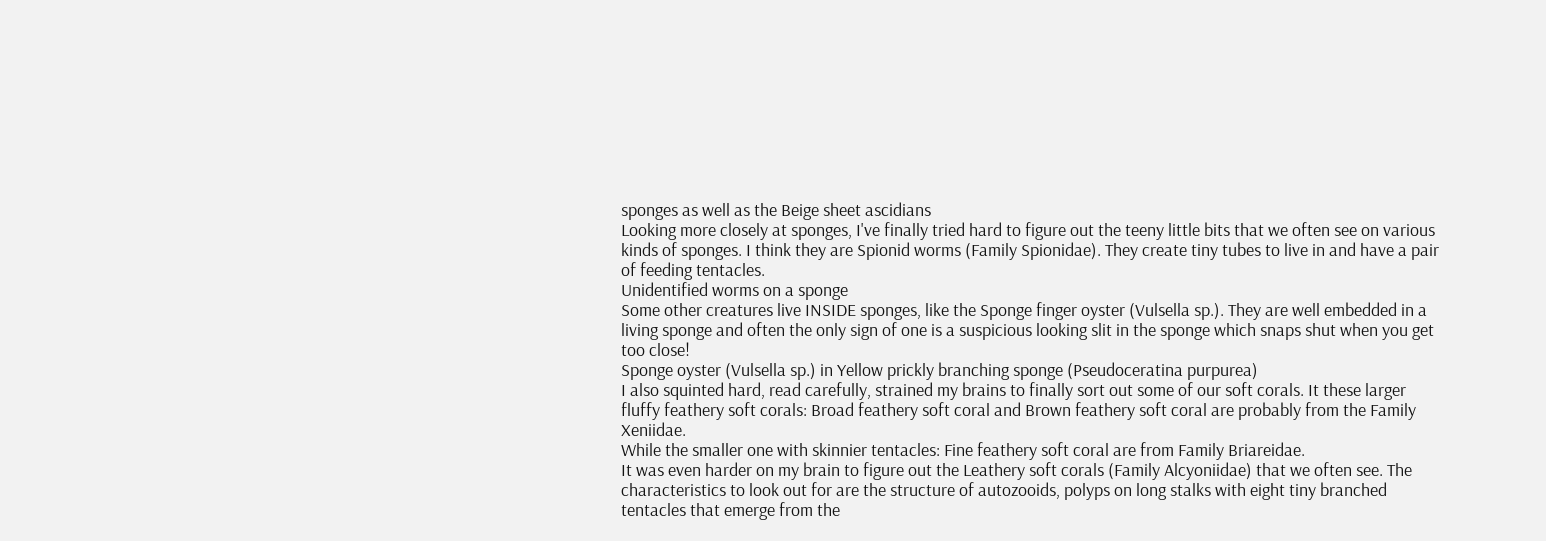sponges as well as the Beige sheet ascidians
Looking more closely at sponges, I've finally tried hard to figure out the teeny little bits that we often see on various kinds of sponges. I think they are Spionid worms (Family Spionidae). They create tiny tubes to live in and have a pair of feeding tentacles.
Unidentified worms on a sponge
Some other creatures live INSIDE sponges, like the Sponge finger oyster (Vulsella sp.). They are well embedded in a living sponge and often the only sign of one is a suspicious looking slit in the sponge which snaps shut when you get too close!
Sponge oyster (Vulsella sp.) in Yellow prickly branching sponge (Pseudoceratina purpurea)
I also squinted hard, read carefully, strained my brains to finally sort out some of our soft corals. It these larger fluffy feathery soft corals: Broad feathery soft coral and Brown feathery soft coral are probably from the Family Xeniidae.
While the smaller one with skinnier tentacles: Fine feathery soft coral are from Family Briareidae.
It was even harder on my brain to figure out the Leathery soft corals (Family Alcyoniidae) that we often see. The characteristics to look out for are the structure of autozooids, polyps on long stalks with eight tiny branched tentacles that emerge from the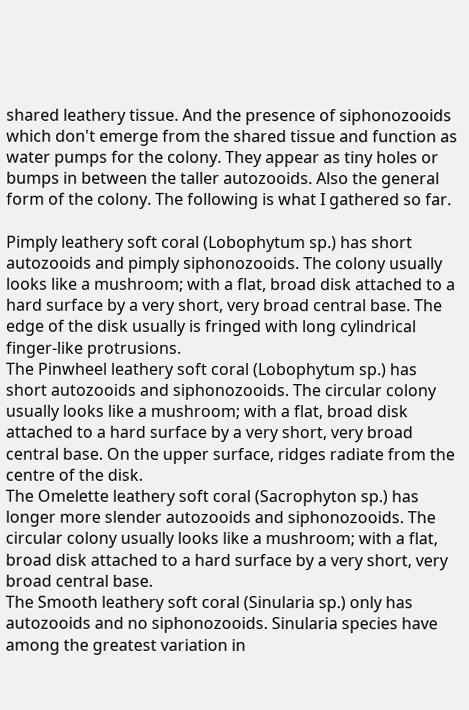shared leathery tissue. And the presence of siphonozooids which don't emerge from the shared tissue and function as water pumps for the colony. They appear as tiny holes or bumps in between the taller autozooids. Also the general form of the colony. The following is what I gathered so far.

Pimply leathery soft coral (Lobophytum sp.) has short autozooids and pimply siphonozooids. The colony usually looks like a mushroom; with a flat, broad disk attached to a hard surface by a very short, very broad central base. The edge of the disk usually is fringed with long cylindrical finger-like protrusions.
The Pinwheel leathery soft coral (Lobophytum sp.) has short autozooids and siphonozooids. The circular colony usually looks like a mushroom; with a flat, broad disk attached to a hard surface by a very short, very broad central base. On the upper surface, ridges radiate from the centre of the disk.
The Omelette leathery soft coral (Sacrophyton sp.) has longer more slender autozooids and siphonozooids. The circular colony usually looks like a mushroom; with a flat, broad disk attached to a hard surface by a very short, very broad central base.
The Smooth leathery soft coral (Sinularia sp.) only has autozooids and no siphonozooids. Sinularia species have among the greatest variation in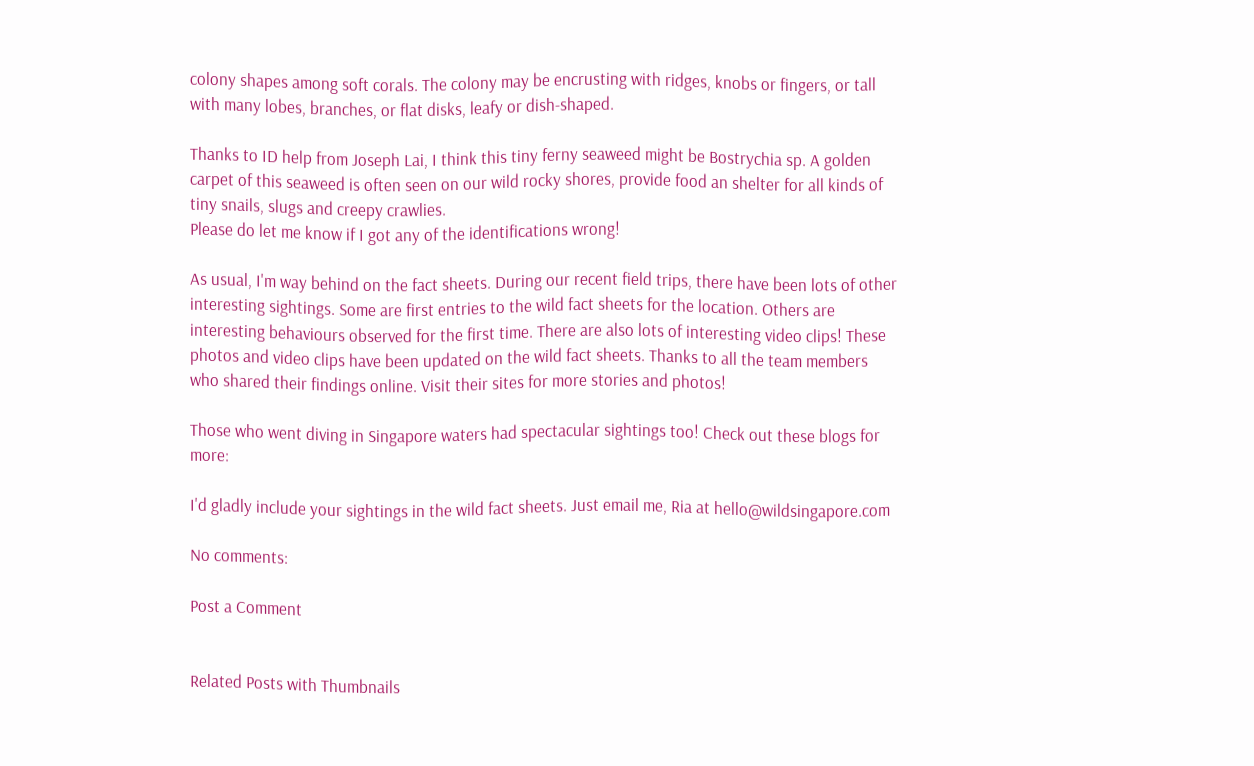colony shapes among soft corals. The colony may be encrusting with ridges, knobs or fingers, or tall with many lobes, branches, or flat disks, leafy or dish-shaped.

Thanks to ID help from Joseph Lai, I think this tiny ferny seaweed might be Bostrychia sp. A golden carpet of this seaweed is often seen on our wild rocky shores, provide food an shelter for all kinds of tiny snails, slugs and creepy crawlies.
Please do let me know if I got any of the identifications wrong!

As usual, I'm way behind on the fact sheets. During our recent field trips, there have been lots of other interesting sightings. Some are first entries to the wild fact sheets for the location. Others are interesting behaviours observed for the first time. There are also lots of interesting video clips! These photos and video clips have been updated on the wild fact sheets. Thanks to all the team members who shared their findings online. Visit their sites for more stories and photos!

Those who went diving in Singapore waters had spectacular sightings too! Check out these blogs for more:

I'd gladly include your sightings in the wild fact sheets. Just email me, Ria at hello@wildsingapore.com

No comments:

Post a Comment


Related Posts with Thumbnails